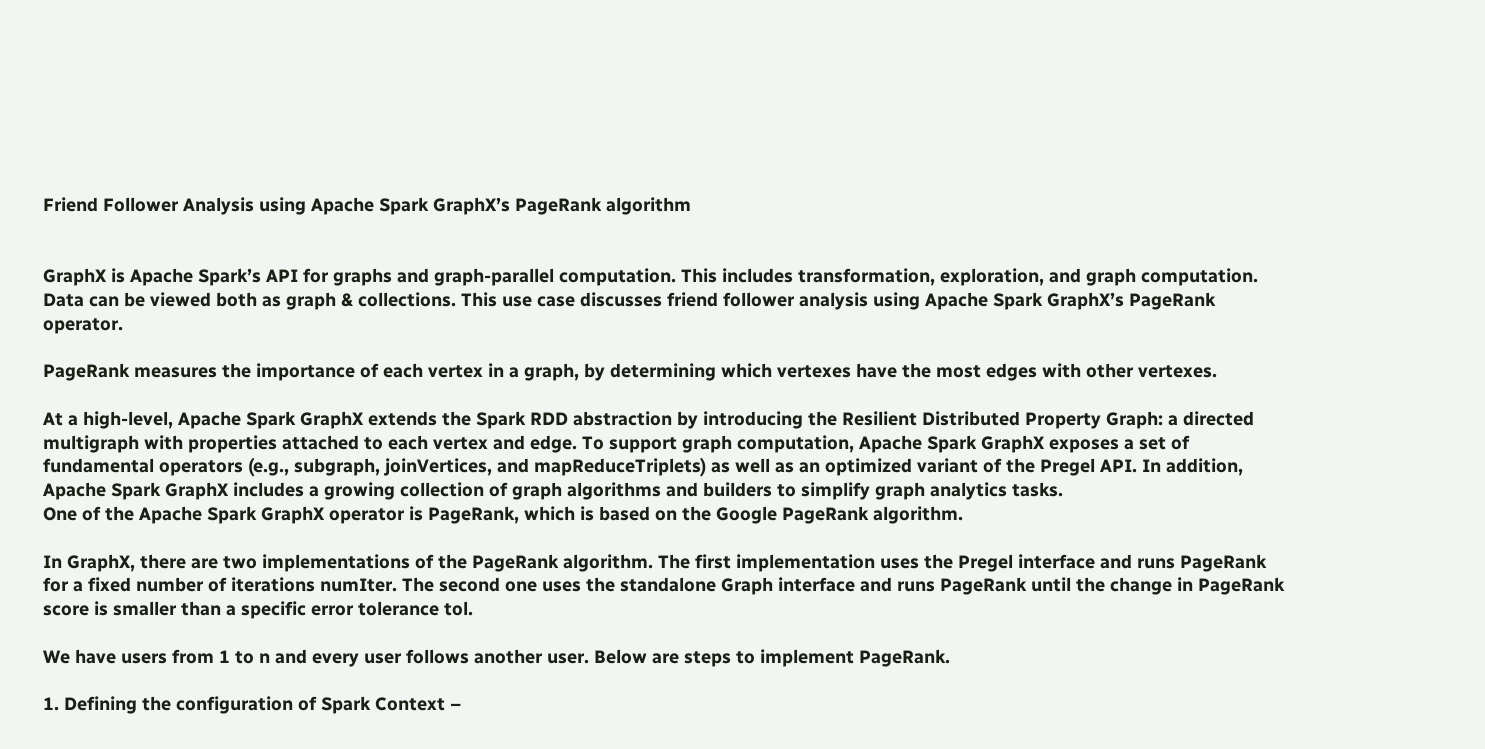Friend Follower Analysis using Apache Spark GraphX’s PageRank algorithm


GraphX is Apache Spark’s API for graphs and graph-parallel computation. This includes transformation, exploration, and graph computation. Data can be viewed both as graph & collections. This use case discusses friend follower analysis using Apache Spark GraphX’s PageRank operator.

PageRank measures the importance of each vertex in a graph, by determining which vertexes have the most edges with other vertexes.

At a high-level, Apache Spark GraphX extends the Spark RDD abstraction by introducing the Resilient Distributed Property Graph: a directed multigraph with properties attached to each vertex and edge. To support graph computation, Apache Spark GraphX exposes a set of fundamental operators (e.g., subgraph, joinVertices, and mapReduceTriplets) as well as an optimized variant of the Pregel API. In addition, Apache Spark GraphX includes a growing collection of graph algorithms and builders to simplify graph analytics tasks.
One of the Apache Spark GraphX operator is PageRank, which is based on the Google PageRank algorithm.

In GraphX, there are two implementations of the PageRank algorithm. The first implementation uses the Pregel interface and runs PageRank for a fixed number of iterations numIter. The second one uses the standalone Graph interface and runs PageRank until the change in PageRank score is smaller than a specific error tolerance tol.

We have users from 1 to n and every user follows another user. Below are steps to implement PageRank.

1. Defining the configuration of Spark Context –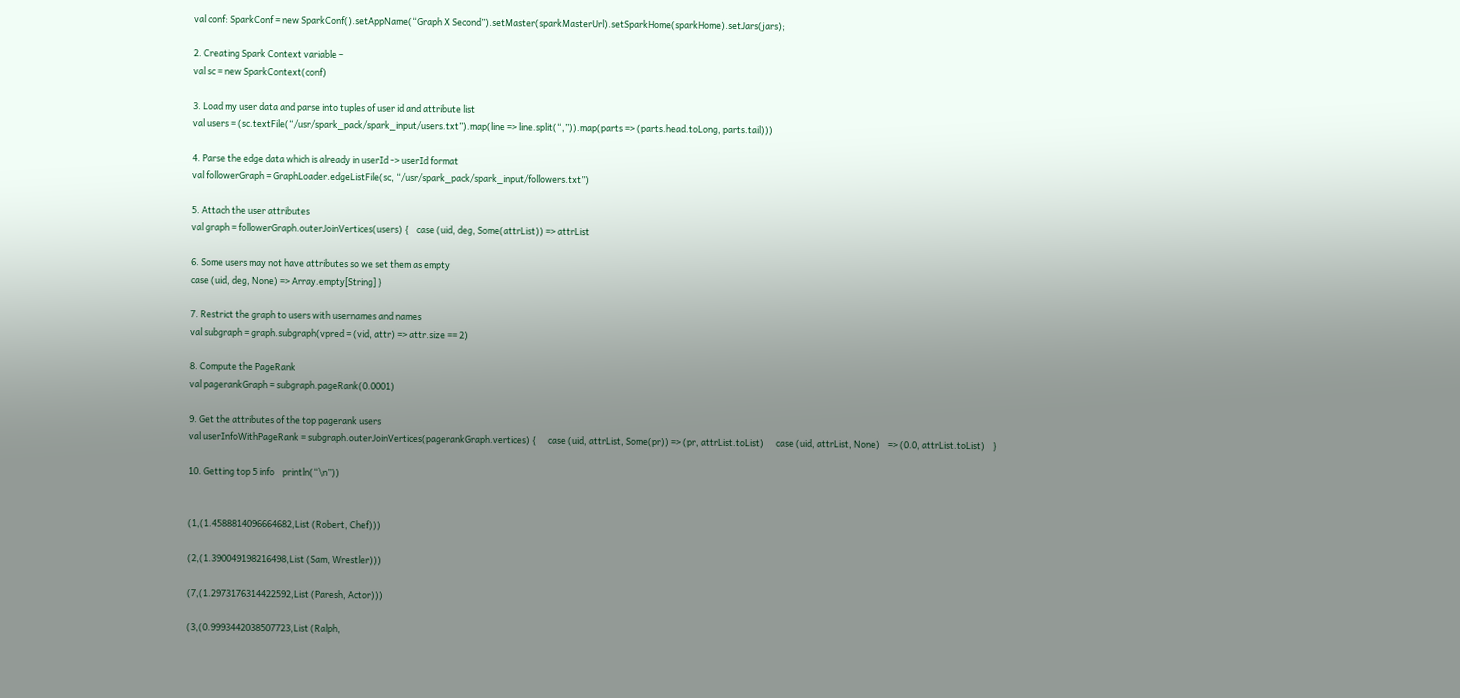val conf: SparkConf = new SparkConf().setAppName(“Graph X Second”).setMaster(sparkMasterUrl).setSparkHome(sparkHome).setJars(jars);

2. Creating Spark Context variable –
val sc = new SparkContext(conf)

3. Load my user data and parse into tuples of user id and attribute list
val users = (sc.textFile(“/usr/spark_pack/spark_input/users.txt”).map(line => line.split(“,”)).map(parts => (parts.head.toLong, parts.tail)))

4. Parse the edge data which is already in userId -> userId format
val followerGraph = GraphLoader.edgeListFile(sc, “/usr/spark_pack/spark_input/followers.txt”)

5. Attach the user attributes
val graph = followerGraph.outerJoinVertices(users) {    case (uid, deg, Some(attrList)) => attrList

6. Some users may not have attributes so we set them as empty
case (uid, deg, None) => Array.empty[String] }

7. Restrict the graph to users with usernames and names
val subgraph = graph.subgraph(vpred = (vid, attr) => attr.size == 2)

8. Compute the PageRank
val pagerankGraph = subgraph.pageRank(0.0001)

9. Get the attributes of the top pagerank users
val userInfoWithPageRank = subgraph.outerJoinVertices(pagerankGraph.vertices) {      case (uid, attrList, Some(pr)) => (pr, attrList.toList)      case (uid, attrList, None)    => (0.0, attrList.toList)    }

10. Getting top 5 info    println(“\n”))


(1,(1.4588814096664682,List (Robert, Chef)))

(2,(1.390049198216498,List (Sam, Wrestler)))

(7,(1.2973176314422592,List (Paresh, Actor)))

(3,(0.9993442038507723,List (Ralph,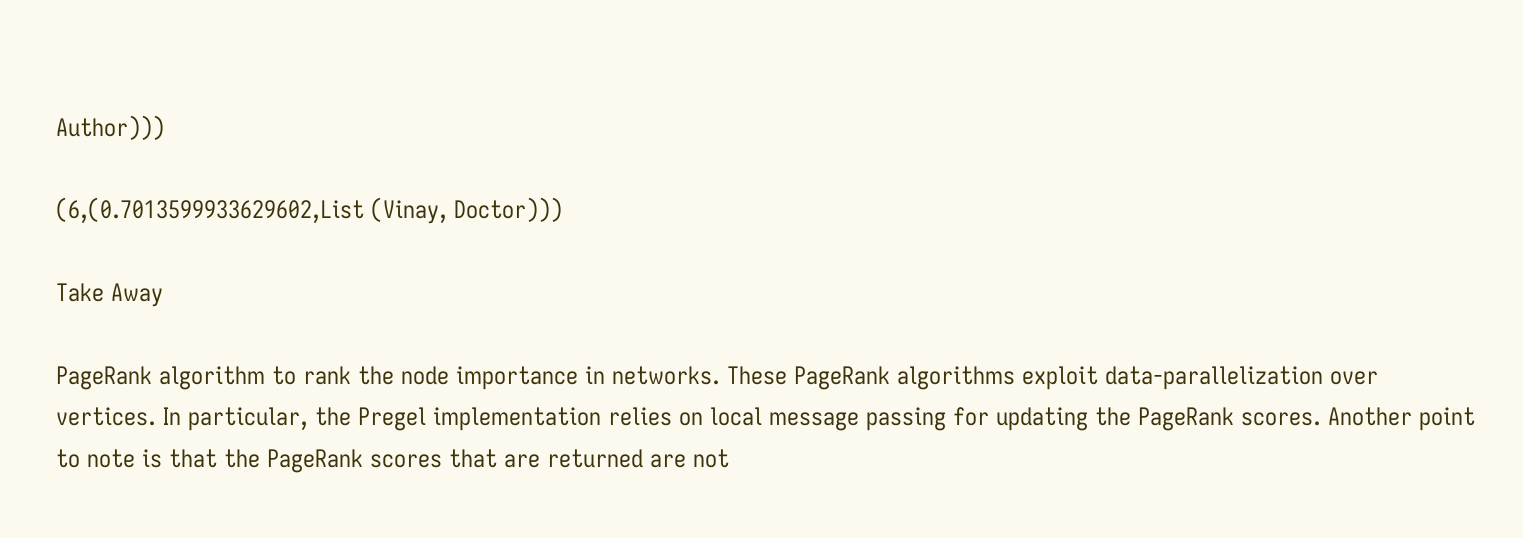Author)))

(6,(0.7013599933629602,List (Vinay, Doctor)))

Take Away

PageRank algorithm to rank the node importance in networks. These PageRank algorithms exploit data-parallelization over vertices. In particular, the Pregel implementation relies on local message passing for updating the PageRank scores. Another point to note is that the PageRank scores that are returned are not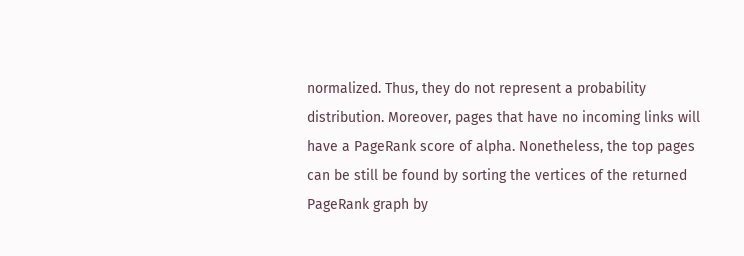normalized. Thus, they do not represent a probability distribution. Moreover, pages that have no incoming links will have a PageRank score of alpha. Nonetheless, the top pages can be still be found by sorting the vertices of the returned PageRank graph by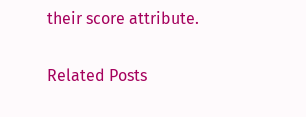their score attribute.


Related Posts